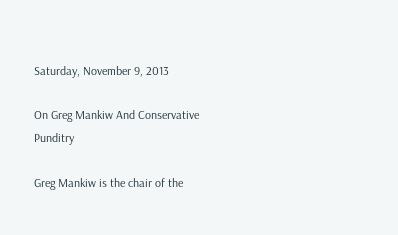Saturday, November 9, 2013

On Greg Mankiw And Conservative Punditry

Greg Mankiw is the chair of the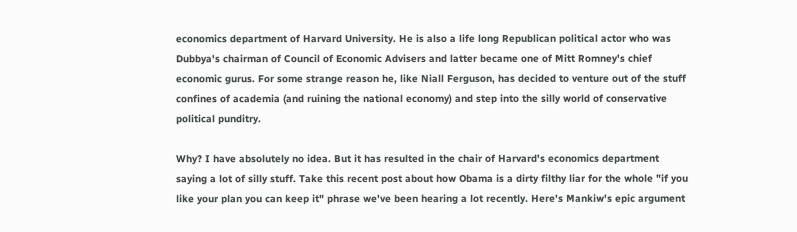economics department of Harvard University. He is also a life long Republican political actor who was Dubbya's chairman of Council of Economic Advisers and latter became one of Mitt Romney's chief economic gurus. For some strange reason he, like Niall Ferguson, has decided to venture out of the stuff confines of academia (and ruining the national economy) and step into the silly world of conservative political punditry.

Why? I have absolutely no idea. But it has resulted in the chair of Harvard's economics department saying a lot of silly stuff. Take this recent post about how Obama is a dirty filthy liar for the whole "if you like your plan you can keep it" phrase we've been hearing a lot recently. Here's Mankiw's epic argument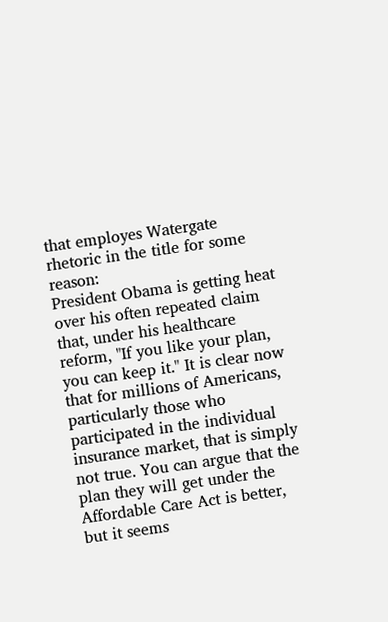that employes Watergate rhetoric in the title for some reason:
President Obama is getting heat over his often repeated claim that, under his healthcare reform, "If you like your plan, you can keep it." It is clear now that for millions of Americans, particularly those who participated in the individual insurance market, that is simply not true. You can argue that the plan they will get under the Affordable Care Act is better, but it seems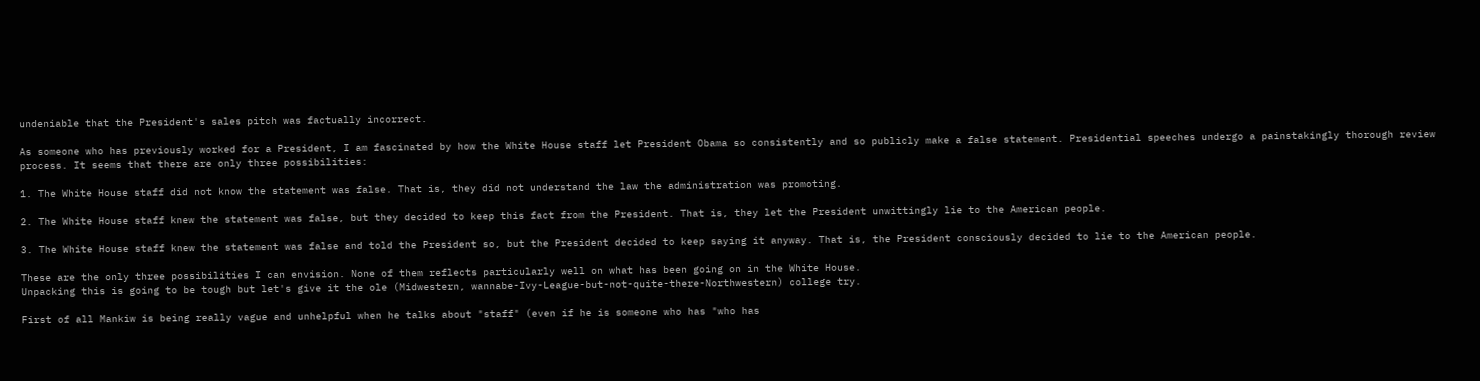undeniable that the President's sales pitch was factually incorrect.

As someone who has previously worked for a President, I am fascinated by how the White House staff let President Obama so consistently and so publicly make a false statement. Presidential speeches undergo a painstakingly thorough review process. It seems that there are only three possibilities:

1. The White House staff did not know the statement was false. That is, they did not understand the law the administration was promoting.

2. The White House staff knew the statement was false, but they decided to keep this fact from the President. That is, they let the President unwittingly lie to the American people.

3. The White House staff knew the statement was false and told the President so, but the President decided to keep saying it anyway. That is, the President consciously decided to lie to the American people.

These are the only three possibilities I can envision. None of them reflects particularly well on what has been going on in the White House.
Unpacking this is going to be tough but let's give it the ole (Midwestern, wannabe-Ivy-League-but-not-quite-there-Northwestern) college try.

First of all Mankiw is being really vague and unhelpful when he talks about "staff" (even if he is someone who has "who has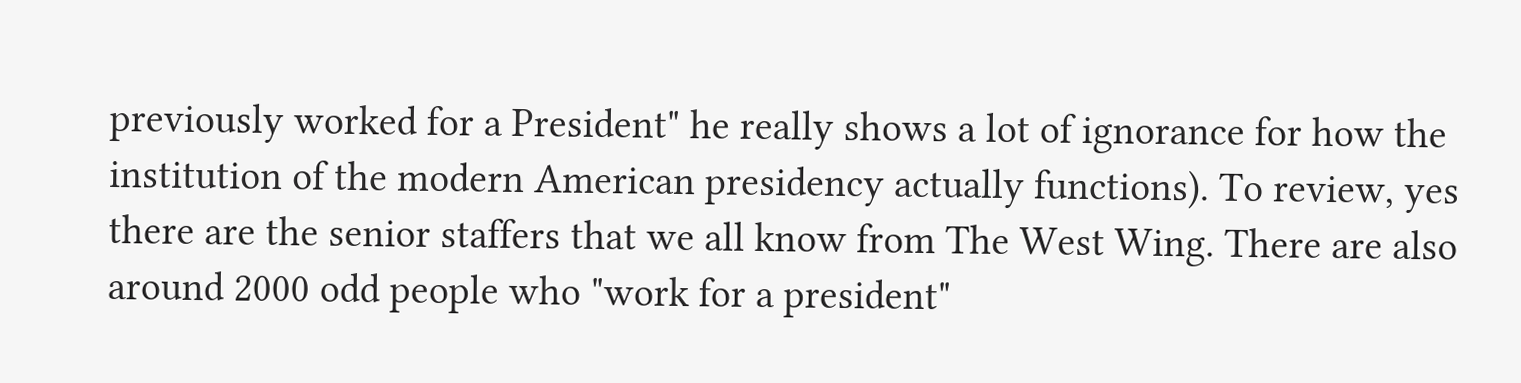previously worked for a President" he really shows a lot of ignorance for how the institution of the modern American presidency actually functions). To review, yes there are the senior staffers that we all know from The West Wing. There are also around 2000 odd people who "work for a president"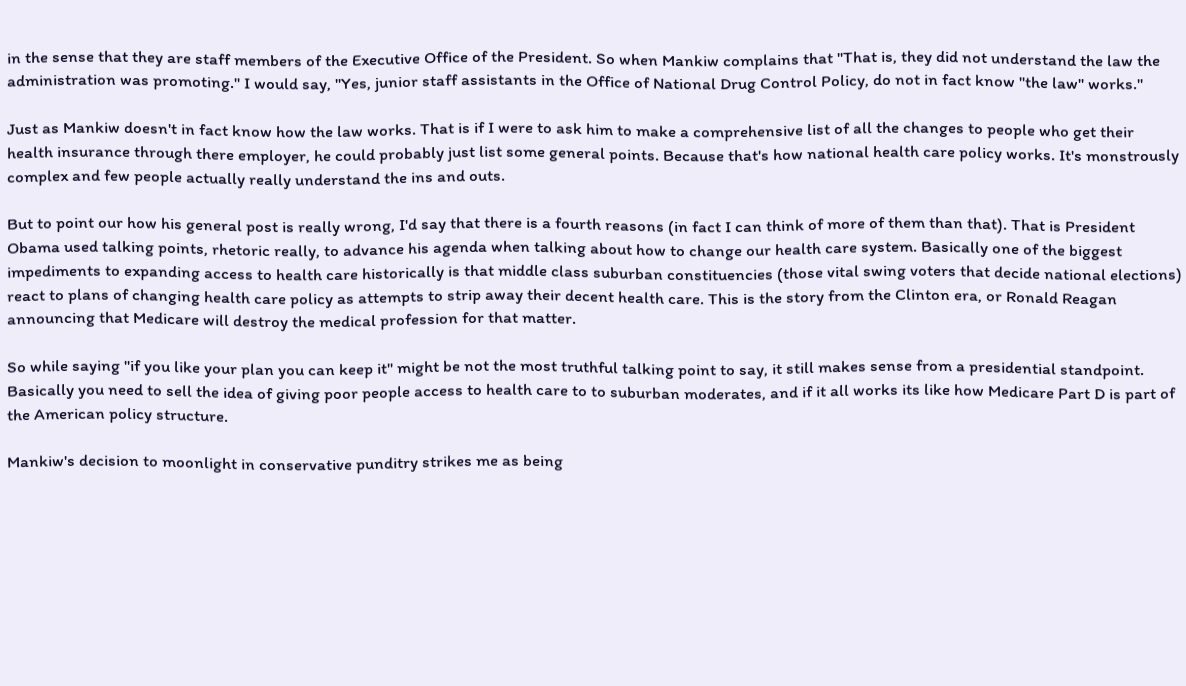in the sense that they are staff members of the Executive Office of the President. So when Mankiw complains that "That is, they did not understand the law the administration was promoting." I would say, "Yes, junior staff assistants in the Office of National Drug Control Policy, do not in fact know "the law" works."

Just as Mankiw doesn't in fact know how the law works. That is if I were to ask him to make a comprehensive list of all the changes to people who get their health insurance through there employer, he could probably just list some general points. Because that's how national health care policy works. It's monstrously complex and few people actually really understand the ins and outs.

But to point our how his general post is really wrong, I'd say that there is a fourth reasons (in fact I can think of more of them than that). That is President Obama used talking points, rhetoric really, to advance his agenda when talking about how to change our health care system. Basically one of the biggest impediments to expanding access to health care historically is that middle class suburban constituencies (those vital swing voters that decide national elections) react to plans of changing health care policy as attempts to strip away their decent health care. This is the story from the Clinton era, or Ronald Reagan announcing that Medicare will destroy the medical profession for that matter.

So while saying "if you like your plan you can keep it" might be not the most truthful talking point to say, it still makes sense from a presidential standpoint. Basically you need to sell the idea of giving poor people access to health care to to suburban moderates, and if it all works its like how Medicare Part D is part of the American policy structure.

Mankiw's decision to moonlight in conservative punditry strikes me as being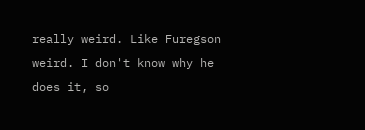really weird. Like Furegson weird. I don't know why he does it, so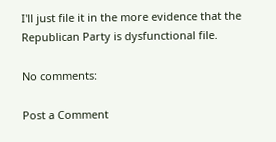I'll just file it in the more evidence that the Republican Party is dysfunctional file.

No comments:

Post a Comment